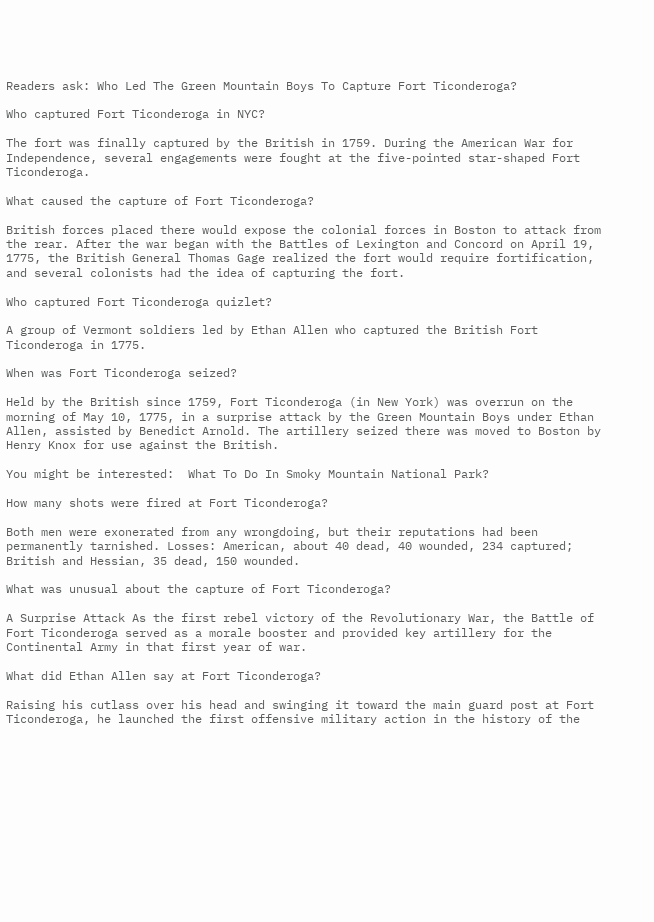Readers ask: Who Led The Green Mountain Boys To Capture Fort Ticonderoga?

Who captured Fort Ticonderoga in NYC?

The fort was finally captured by the British in 1759. During the American War for Independence, several engagements were fought at the five-pointed star-shaped Fort Ticonderoga.

What caused the capture of Fort Ticonderoga?

British forces placed there would expose the colonial forces in Boston to attack from the rear. After the war began with the Battles of Lexington and Concord on April 19, 1775, the British General Thomas Gage realized the fort would require fortification, and several colonists had the idea of capturing the fort.

Who captured Fort Ticonderoga quizlet?

A group of Vermont soldiers led by Ethan Allen who captured the British Fort Ticonderoga in 1775.

When was Fort Ticonderoga seized?

Held by the British since 1759, Fort Ticonderoga (in New York) was overrun on the morning of May 10, 1775, in a surprise attack by the Green Mountain Boys under Ethan Allen, assisted by Benedict Arnold. The artillery seized there was moved to Boston by Henry Knox for use against the British.

You might be interested:  What To Do In Smoky Mountain National Park?

How many shots were fired at Fort Ticonderoga?

Both men were exonerated from any wrongdoing, but their reputations had been permanently tarnished. Losses: American, about 40 dead, 40 wounded, 234 captured; British and Hessian, 35 dead, 150 wounded.

What was unusual about the capture of Fort Ticonderoga?

A Surprise Attack As the first rebel victory of the Revolutionary War, the Battle of Fort Ticonderoga served as a morale booster and provided key artillery for the Continental Army in that first year of war.

What did Ethan Allen say at Fort Ticonderoga?

Raising his cutlass over his head and swinging it toward the main guard post at Fort Ticonderoga, he launched the first offensive military action in the history of the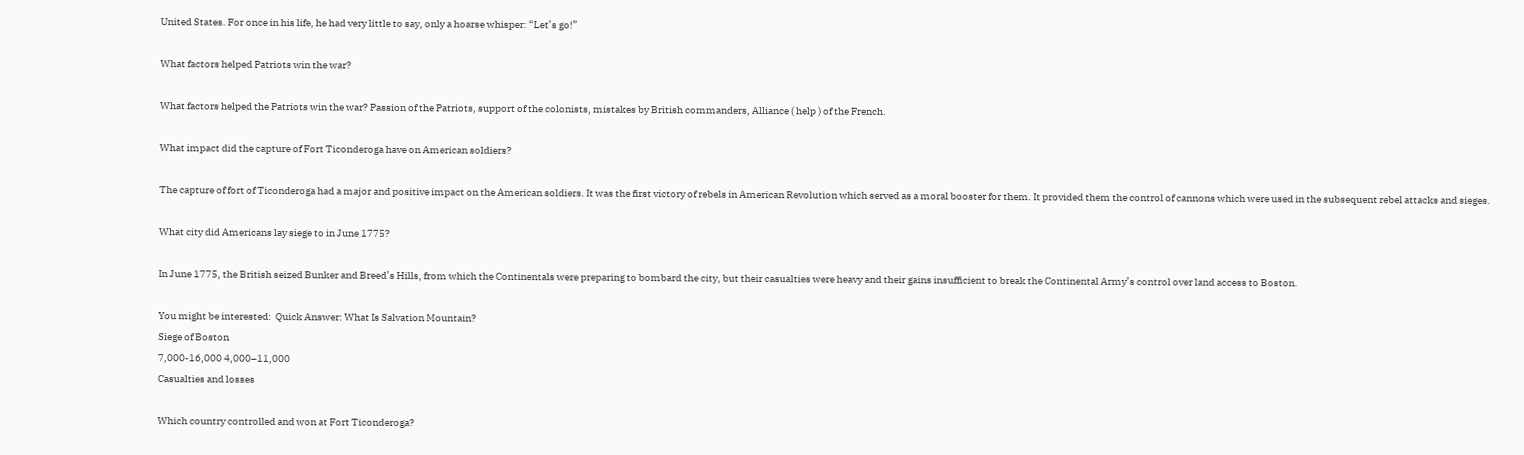United States. For once in his life, he had very little to say, only a hoarse whisper: “Let’s go!”

What factors helped Patriots win the war?

What factors helped the Patriots win the war? Passion of the Patriots, support of the colonists, mistakes by British commanders, Alliance ( help ) of the French.

What impact did the capture of Fort Ticonderoga have on American soldiers?

The capture of fort of Ticonderoga had a major and positive impact on the American soldiers. It was the first victory of rebels in American Revolution which served as a moral booster for them. It provided them the control of cannons which were used in the subsequent rebel attacks and sieges.

What city did Americans lay siege to in June 1775?

In June 1775, the British seized Bunker and Breed’s Hills, from which the Continentals were preparing to bombard the city, but their casualties were heavy and their gains insufficient to break the Continental Army’s control over land access to Boston.

You might be interested:  Quick Answer: What Is Salvation Mountain?
Siege of Boston
7,000-16,000 4,000–11,000
Casualties and losses

Which country controlled and won at Fort Ticonderoga?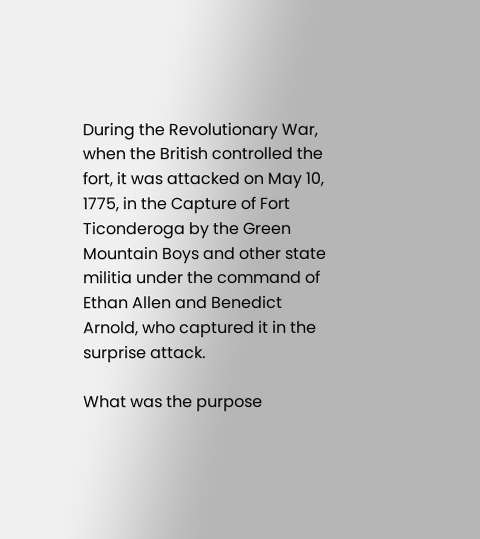During the Revolutionary War, when the British controlled the fort, it was attacked on May 10, 1775, in the Capture of Fort Ticonderoga by the Green Mountain Boys and other state militia under the command of Ethan Allen and Benedict Arnold, who captured it in the surprise attack.

What was the purpose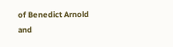of Benedict Arnold and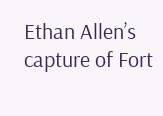Ethan Allen’s capture of Fort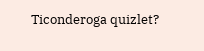Ticonderoga quizlet?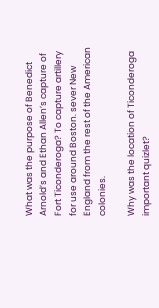What was the purpose of Benedict Arnold’s and Ethan Allen’s capture of Fort Ticonderoga? To capture artillery for use around Boston. sever New England from the rest of the American colonies.

Why was the location of Ticonderoga important quizlet?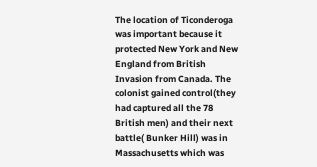The location of Ticonderoga was important because it protected New York and New England from British Invasion from Canada. The colonist gained control(they had captured all the 78 British men) and their next battle( Bunker Hill) was in Massachusetts which was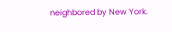neighbored by New York.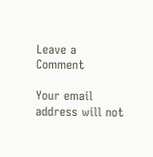Leave a Comment

Your email address will not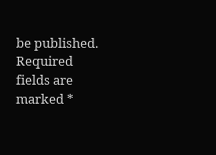be published. Required fields are marked *